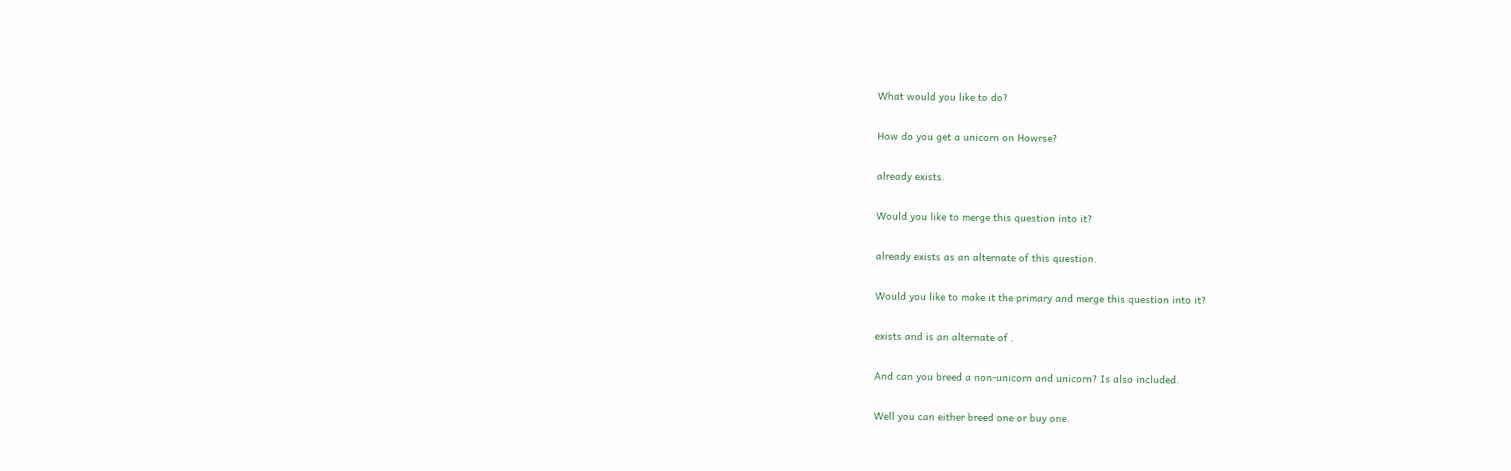What would you like to do?

How do you get a unicorn on Howrse?

already exists.

Would you like to merge this question into it?

already exists as an alternate of this question.

Would you like to make it the primary and merge this question into it?

exists and is an alternate of .

And can you breed a non-unicorn and unicorn? Is also included.

Well you can either breed one or buy one.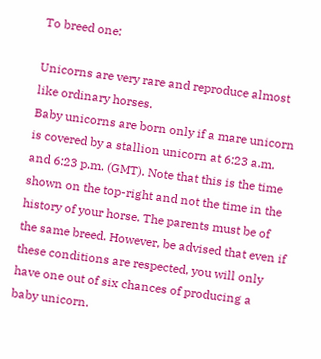To breed one:

Unicorns are very rare and reproduce almost like ordinary horses.
Baby unicorns are born only if a mare unicorn is covered by a stallion unicorn at 6:23 a.m. and 6:23 p.m. (GMT). Note that this is the time shown on the top-right and not the time in the history of your horse. The parents must be of the same breed. However, be advised that even if these conditions are respected, you will only have one out of six chances of producing a baby unicorn.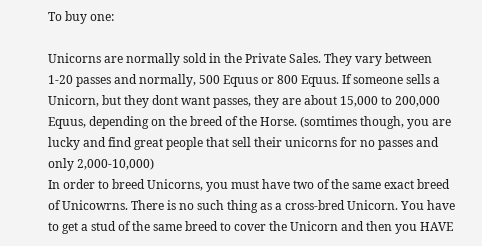To buy one:

Unicorns are normally sold in the Private Sales. They vary between 1-20 passes and normally, 500 Equus or 800 Equus. If someone sells a Unicorn, but they dont want passes, they are about 15,000 to 200,000 Equus, depending on the breed of the Horse. (somtimes though, you are lucky and find great people that sell their unicorns for no passes and only 2,000-10,000)
In order to breed Unicorns, you must have two of the same exact breed of Unicowrns. There is no such thing as a cross-bred Unicorn. You have to get a stud of the same breed to cover the Unicorn and then you HAVE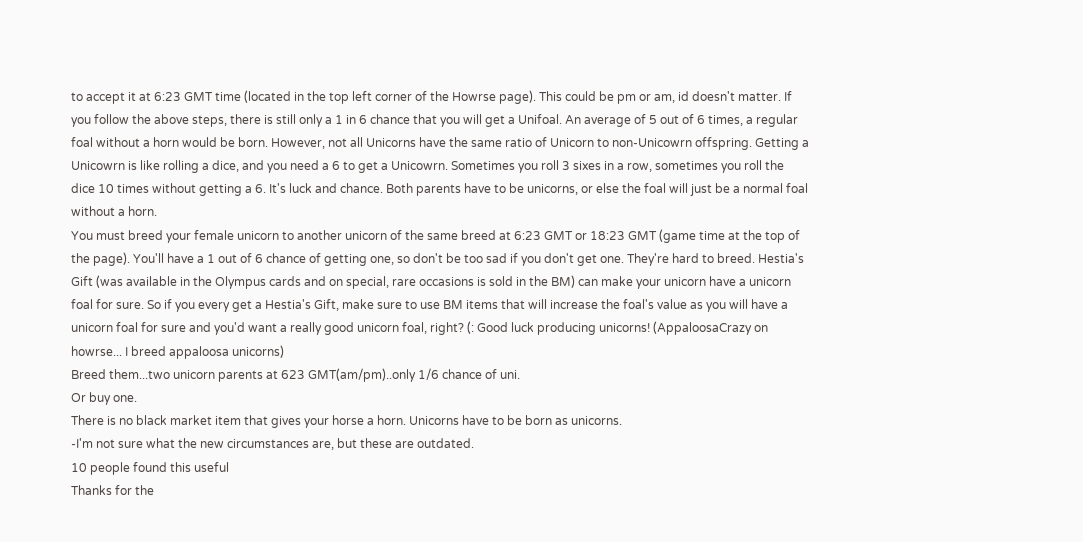to accept it at 6:23 GMT time (located in the top left corner of the Howrse page). This could be pm or am, id doesn't matter. If you follow the above steps, there is still only a 1 in 6 chance that you will get a Unifoal. An average of 5 out of 6 times, a regular foal without a horn would be born. However, not all Unicorns have the same ratio of Unicorn to non-Unicowrn offspring. Getting a Unicowrn is like rolling a dice, and you need a 6 to get a Unicowrn. Sometimes you roll 3 sixes in a row, sometimes you roll the dice 10 times without getting a 6. It's luck and chance. Both parents have to be unicorns, or else the foal will just be a normal foal without a horn.
You must breed your female unicorn to another unicorn of the same breed at 6:23 GMT or 18:23 GMT (game time at the top of the page). You'll have a 1 out of 6 chance of getting one, so don't be too sad if you don't get one. They're hard to breed. Hestia's Gift (was available in the Olympus cards and on special, rare occasions is sold in the BM) can make your unicorn have a unicorn foal for sure. So if you every get a Hestia's Gift, make sure to use BM items that will increase the foal's value as you will have a unicorn foal for sure and you'd want a really good unicorn foal, right? (: Good luck producing unicorns! (AppaloosaCrazy on howrse... I breed appaloosa unicorns)
Breed them...two unicorn parents at 623 GMT(am/pm)..only 1/6 chance of uni.
Or buy one.
There is no black market item that gives your horse a horn. Unicorns have to be born as unicorns.
-I'm not sure what the new circumstances are, but these are outdated.
10 people found this useful
Thanks for the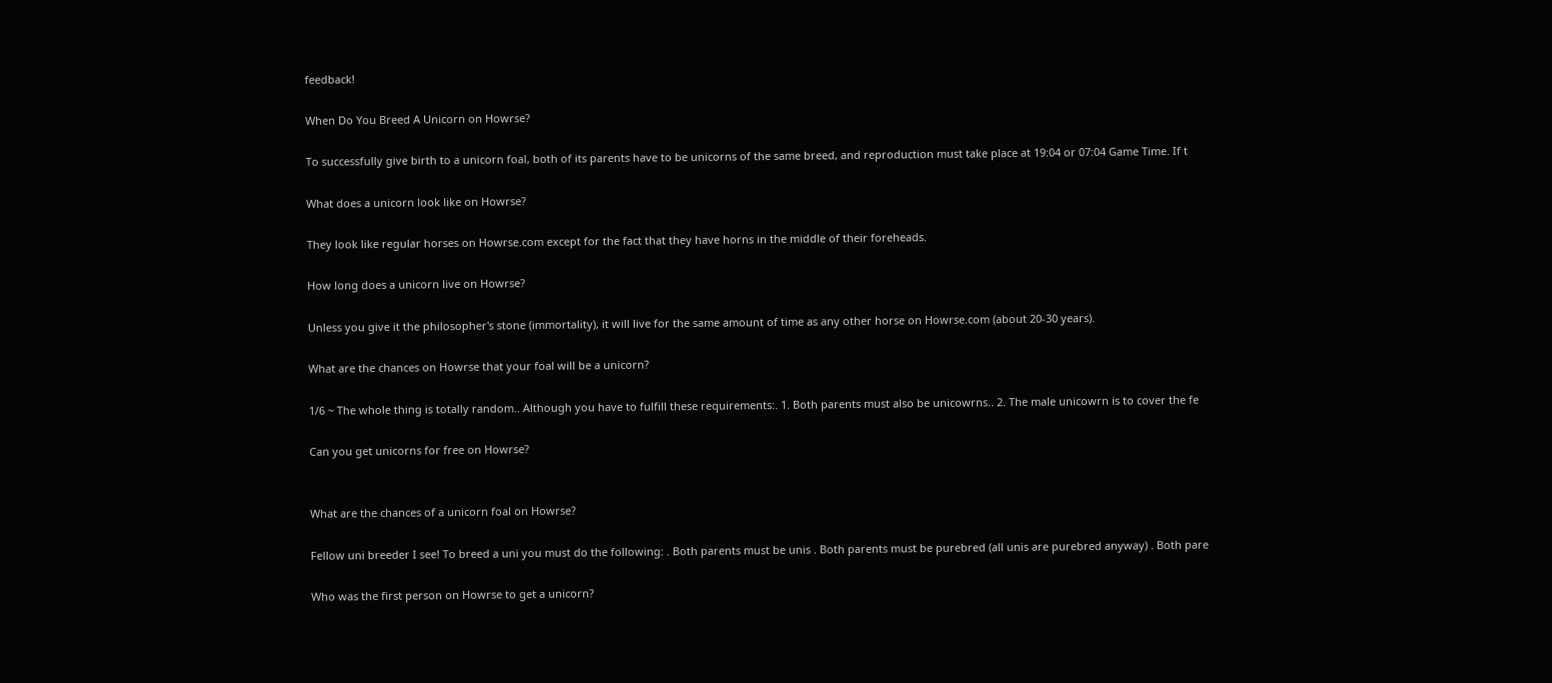feedback!

When Do You Breed A Unicorn on Howrse?

To successfully give birth to a unicorn foal, both of its parents have to be unicorns of the same breed, and reproduction must take place at 19:04 or 07:04 Game Time. If t

What does a unicorn look like on Howrse?

They look like regular horses on Howrse.com except for the fact that they have horns in the middle of their foreheads.

How long does a unicorn live on Howrse?

Unless you give it the philosopher's stone (immortality), it will live for the same amount of time as any other horse on Howrse.com (about 20-30 years).

What are the chances on Howrse that your foal will be a unicorn?

1/6 ~ The whole thing is totally random.. Although you have to fulfill these requirements:. 1. Both parents must also be unicowrns.. 2. The male unicowrn is to cover the fe

Can you get unicorns for free on Howrse?


What are the chances of a unicorn foal on Howrse?

Fellow uni breeder I see! To breed a uni you must do the following: . Both parents must be unis . Both parents must be purebred (all unis are purebred anyway) . Both pare

Who was the first person on Howrse to get a unicorn?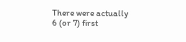There were actually 6 (or 7) first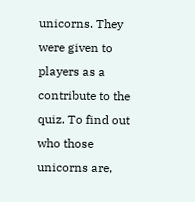unicorns. They were given to players as a contribute to the quiz. To find out who those unicorns are,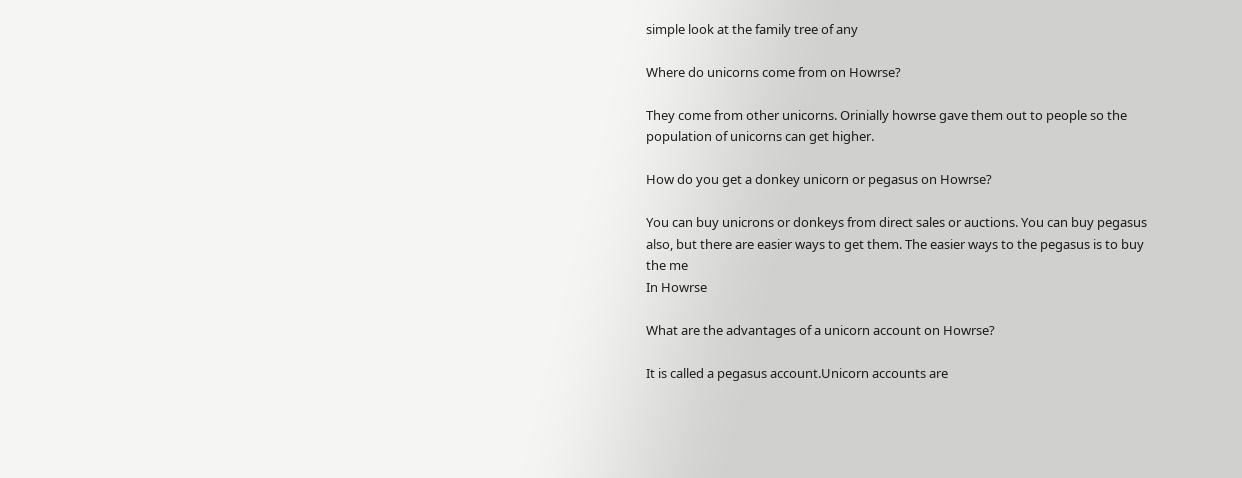simple look at the family tree of any

Where do unicorns come from on Howrse?

They come from other unicorns. Orinially howrse gave them out to people so the population of unicorns can get higher.

How do you get a donkey unicorn or pegasus on Howrse?

You can buy unicrons or donkeys from direct sales or auctions. You can buy pegasus also, but there are easier ways to get them. The easier ways to the pegasus is to buy the me
In Howrse

What are the advantages of a unicorn account on Howrse?

It is called a pegasus account.Unicorn accounts are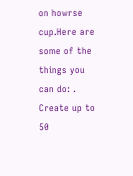on howrse cup.Here are some of the things you can do: . Create up to 50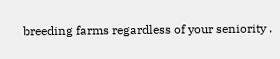breeding farms regardless of your seniority .